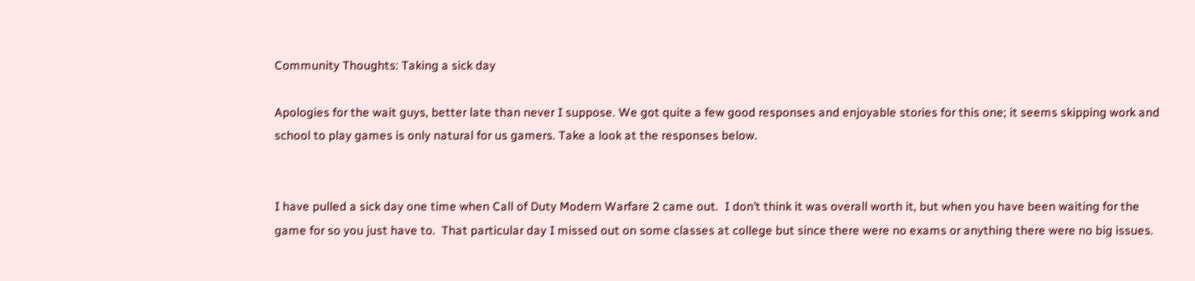Community Thoughts: Taking a sick day

Apologies for the wait guys, better late than never I suppose. We got quite a few good responses and enjoyable stories for this one; it seems skipping work and school to play games is only natural for us gamers. Take a look at the responses below.


I have pulled a sick day one time when Call of Duty Modern Warfare 2 came out.  I don’t think it was overall worth it, but when you have been waiting for the game for so you just have to.  That particular day I missed out on some classes at college but since there were no exams or anything there were no big issues.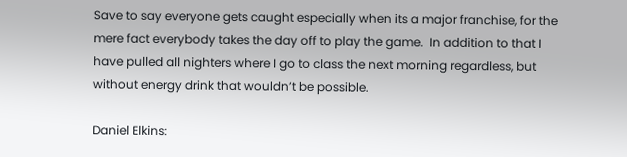Save to say everyone gets caught especially when its a major franchise, for the mere fact everybody takes the day off to play the game.  In addition to that I have pulled all nighters where I go to class the next morning regardless, but without energy drink that wouldn’t be possible.

Daniel Elkins: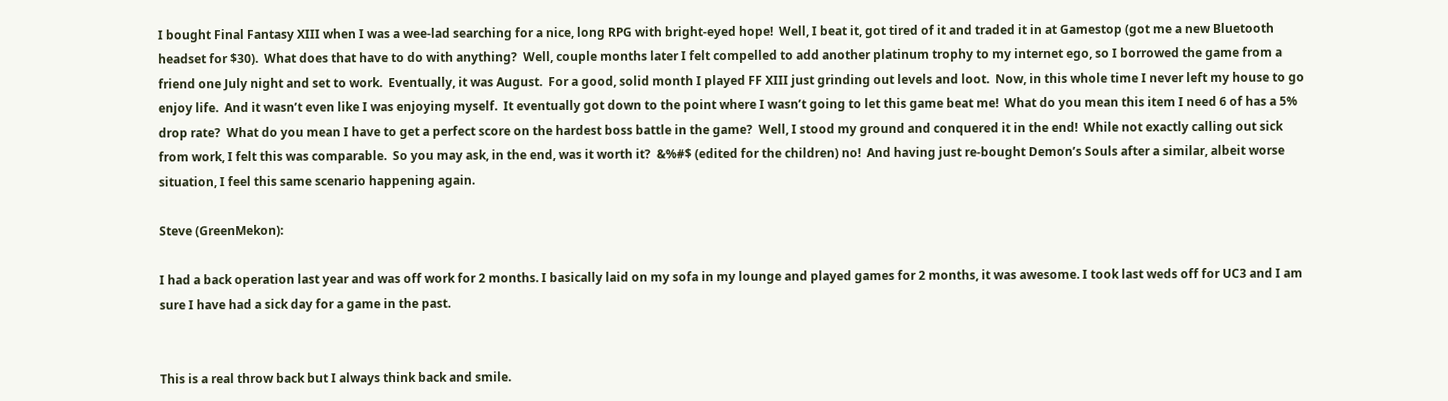I bought Final Fantasy XIII when I was a wee-lad searching for a nice, long RPG with bright-eyed hope!  Well, I beat it, got tired of it and traded it in at Gamestop (got me a new Bluetooth headset for $30).  What does that have to do with anything?  Well, couple months later I felt compelled to add another platinum trophy to my internet ego, so I borrowed the game from a friend one July night and set to work.  Eventually, it was August.  For a good, solid month I played FF XIII just grinding out levels and loot.  Now, in this whole time I never left my house to go enjoy life.  And it wasn’t even like I was enjoying myself.  It eventually got down to the point where I wasn’t going to let this game beat me!  What do you mean this item I need 6 of has a 5% drop rate?  What do you mean I have to get a perfect score on the hardest boss battle in the game?  Well, I stood my ground and conquered it in the end!  While not exactly calling out sick from work, I felt this was comparable.  So you may ask, in the end, was it worth it?  &%#$ (edited for the children) no!  And having just re-bought Demon’s Souls after a similar, albeit worse situation, I feel this same scenario happening again.

Steve (GreenMekon):

I had a back operation last year and was off work for 2 months. I basically laid on my sofa in my lounge and played games for 2 months, it was awesome. I took last weds off for UC3 and I am sure I have had a sick day for a game in the past.


This is a real throw back but I always think back and smile.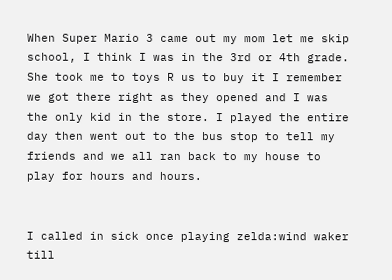When Super Mario 3 came out my mom let me skip school, I think I was in the 3rd or 4th grade. She took me to toys R us to buy it I remember we got there right as they opened and I was the only kid in the store. I played the entire day then went out to the bus stop to tell my friends and we all ran back to my house to play for hours and hours.


I called in sick once playing zelda:wind waker till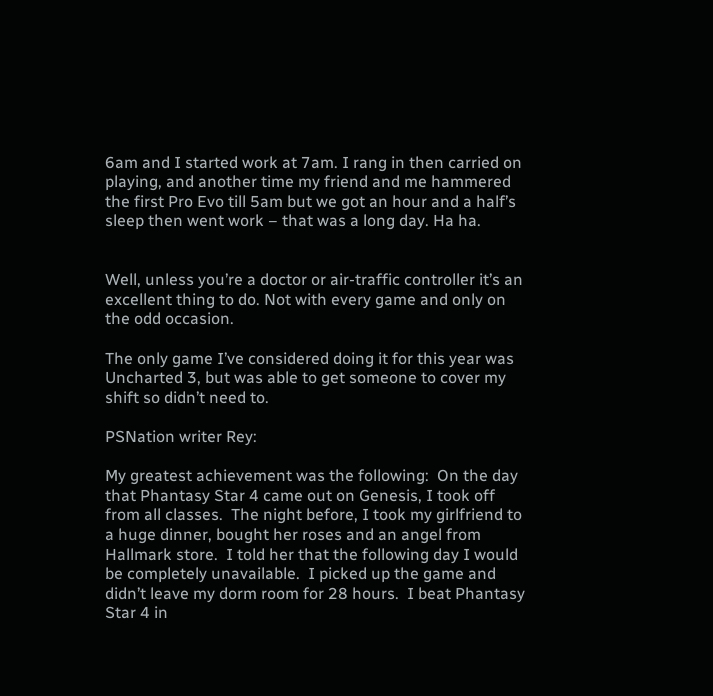6am and I started work at 7am. I rang in then carried on playing, and another time my friend and me hammered the first Pro Evo till 5am but we got an hour and a half’s sleep then went work – that was a long day. Ha ha.


Well, unless you’re a doctor or air-traffic controller it’s an excellent thing to do. Not with every game and only on the odd occasion.

The only game I’ve considered doing it for this year was Uncharted 3, but was able to get someone to cover my shift so didn’t need to.

PSNation writer Rey:

My greatest achievement was the following:  On the day that Phantasy Star 4 came out on Genesis, I took off from all classes.  The night before, I took my girlfriend to a huge dinner, bought her roses and an angel from Hallmark store.  I told her that the following day I would be completely unavailable.  I picked up the game and didn’t leave my dorm room for 28 hours.  I beat Phantasy Star 4 in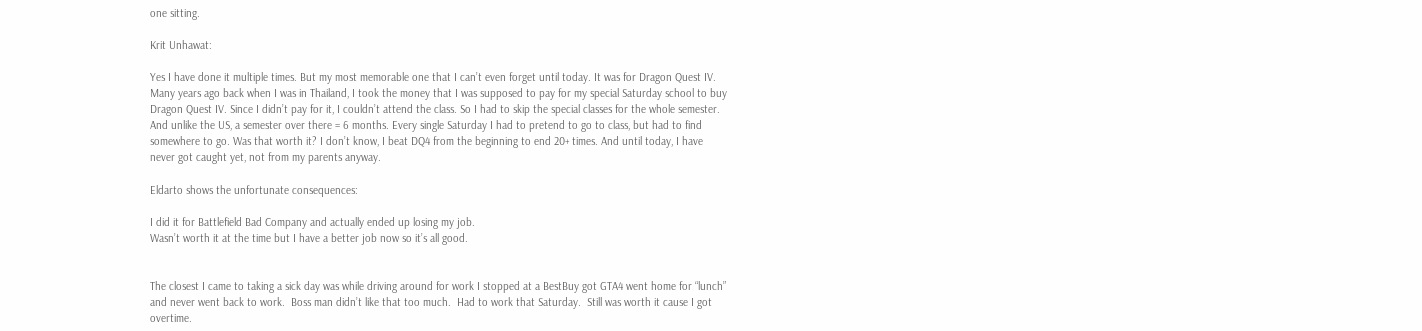one sitting.

Krit Unhawat:

Yes I have done it multiple times. But my most memorable one that I can’t even forget until today. It was for Dragon Quest IV. Many years ago back when I was in Thailand, I took the money that I was supposed to pay for my special Saturday school to buy Dragon Quest IV. Since I didn’t pay for it, I couldn’t attend the class. So I had to skip the special classes for the whole semester. And unlike the US, a semester over there = 6 months. Every single Saturday I had to pretend to go to class, but had to find somewhere to go. Was that worth it? I don’t know, I beat DQ4 from the beginning to end 20+ times. And until today, I have never got caught yet, not from my parents anyway.

Eldarto shows the unfortunate consequences:

I did it for Battlefield Bad Company and actually ended up losing my job.
Wasn’t worth it at the time but I have a better job now so it’s all good.


The closest I came to taking a sick day was while driving around for work I stopped at a BestBuy got GTA4 went home for “lunch” and never went back to work.  Boss man didn’t like that too much.  Had to work that Saturday.  Still was worth it cause I got overtime.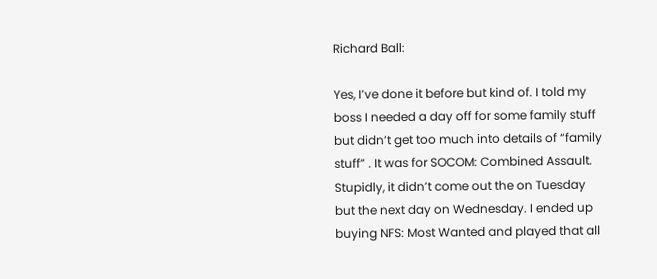Richard Ball:

Yes, I’ve done it before but kind of. I told my boss I needed a day off for some family stuff but didn’t get too much into details of “family stuff” . It was for SOCOM: Combined Assault. Stupidly, it didn’t come out the on Tuesday but the next day on Wednesday. I ended up buying NFS: Most Wanted and played that all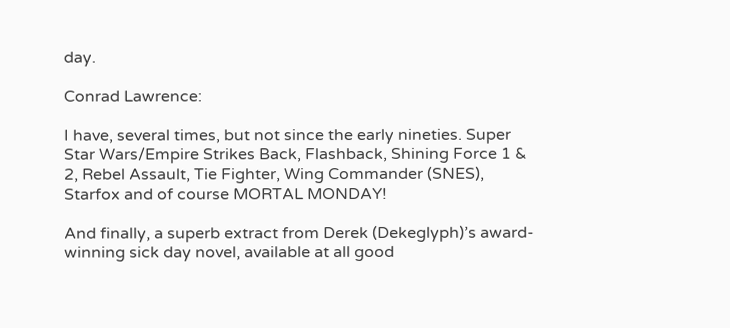day.

Conrad Lawrence:

I have, several times, but not since the early nineties. Super Star Wars/Empire Strikes Back, Flashback, Shining Force 1 & 2, Rebel Assault, Tie Fighter, Wing Commander (SNES), Starfox and of course MORTAL MONDAY!

And finally, a superb extract from Derek (Dekeglyph)’s award-winning sick day novel, available at all good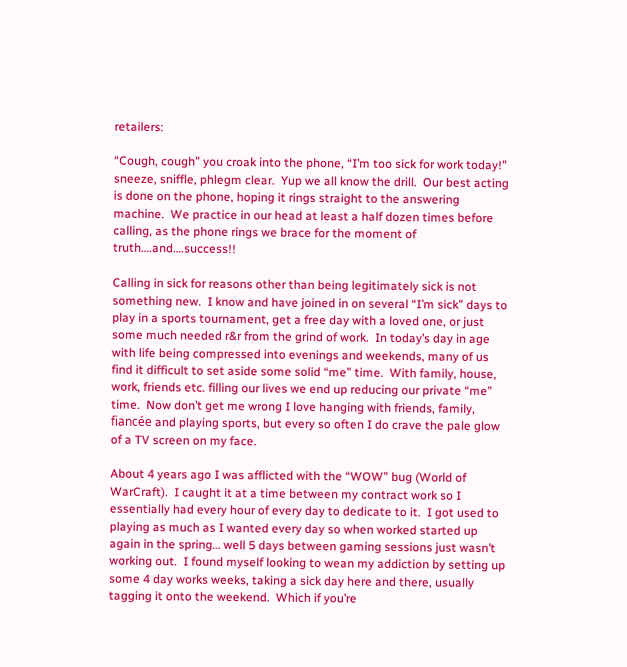retailers:

“Cough, cough” you croak into the phone, “I’m too sick for work today!” sneeze, sniffle, phlegm clear.  Yup we all know the drill.  Our best acting is done on the phone, hoping it rings straight to the answering machine.  We practice in our head at least a half dozen times before calling, as the phone rings we brace for the moment of truth….and….success!!

Calling in sick for reasons other than being legitimately sick is not something new.  I know and have joined in on several “I’m sick” days to play in a sports tournament, get a free day with a loved one, or just some much needed r&r from the grind of work.  In today’s day in age with life being compressed into evenings and weekends, many of us find it difficult to set aside some solid “me” time.  With family, house, work, friends etc. filling our lives we end up reducing our private “me” time.  Now don’t get me wrong I love hanging with friends, family, fiancée and playing sports, but every so often I do crave the pale glow of a TV screen on my face.

About 4 years ago I was afflicted with the “WOW” bug (World of WarCraft).  I caught it at a time between my contract work so I essentially had every hour of every day to dedicate to it.  I got used to playing as much as I wanted every day so when worked started up again in the spring… well 5 days between gaming sessions just wasn’t working out.  I found myself looking to wean my addiction by setting up some 4 day works weeks, taking a sick day here and there, usually tagging it onto the weekend.  Which if you’re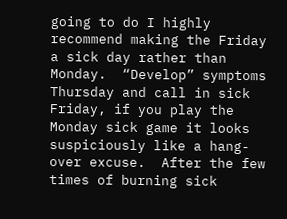going to do I highly recommend making the Friday a sick day rather than Monday.  “Develop” symptoms Thursday and call in sick Friday, if you play the Monday sick game it looks suspiciously like a hang-over excuse.  After the few times of burning sick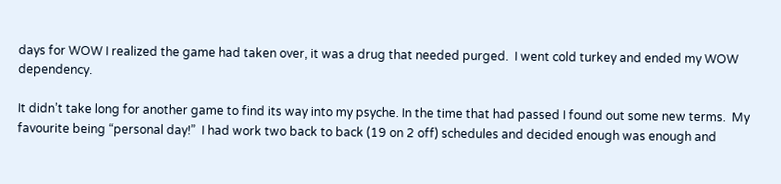days for WOW I realized the game had taken over, it was a drug that needed purged.  I went cold turkey and ended my WOW dependency.

It didn’t take long for another game to find its way into my psyche. In the time that had passed I found out some new terms.  My favourite being “personal day!”  I had work two back to back (19 on 2 off) schedules and decided enough was enough and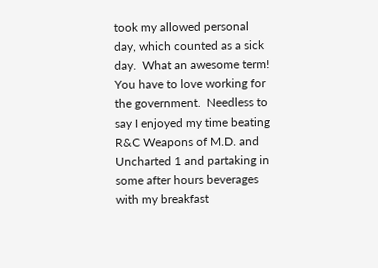took my allowed personal day, which counted as a sick day.  What an awesome term!  You have to love working for the government.  Needless to say I enjoyed my time beating R&C Weapons of M.D. and Uncharted 1 and partaking in some after hours beverages with my breakfast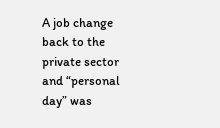A job change back to the private sector and “personal day” was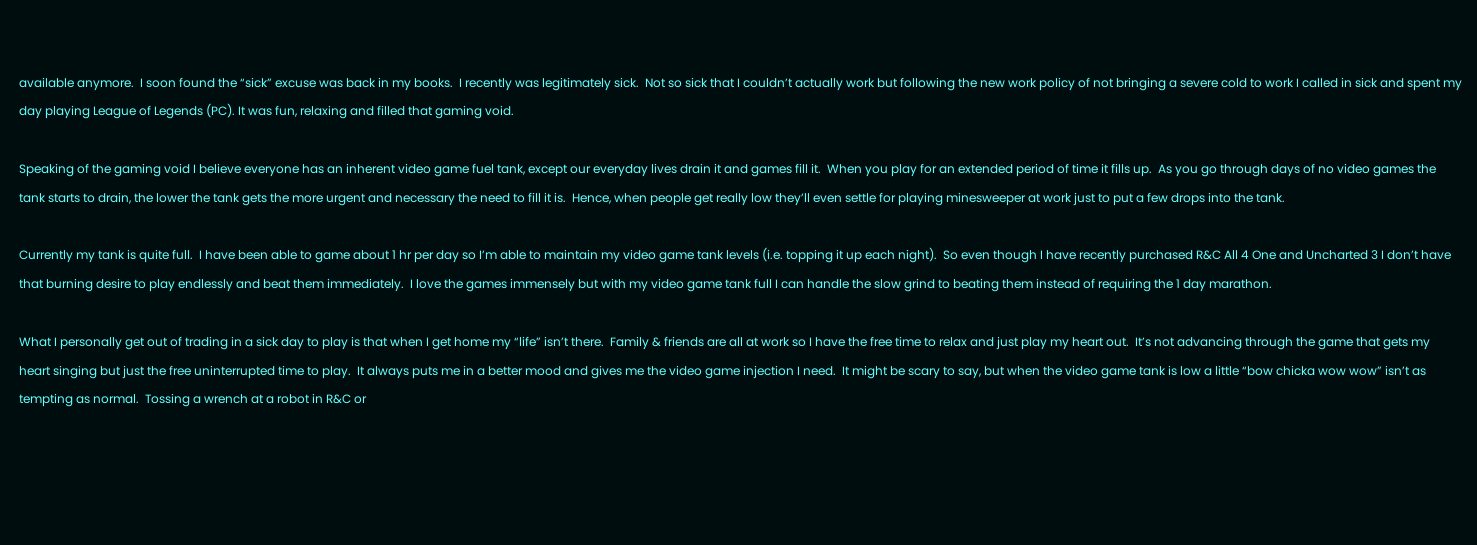available anymore.  I soon found the “sick” excuse was back in my books.  I recently was legitimately sick.  Not so sick that I couldn’t actually work but following the new work policy of not bringing a severe cold to work I called in sick and spent my day playing League of Legends (PC). It was fun, relaxing and filled that gaming void.

Speaking of the gaming void I believe everyone has an inherent video game fuel tank, except our everyday lives drain it and games fill it.  When you play for an extended period of time it fills up.  As you go through days of no video games the tank starts to drain, the lower the tank gets the more urgent and necessary the need to fill it is.  Hence, when people get really low they’ll even settle for playing minesweeper at work just to put a few drops into the tank.

Currently my tank is quite full.  I have been able to game about 1 hr per day so I’m able to maintain my video game tank levels (i.e. topping it up each night).  So even though I have recently purchased R&C All 4 One and Uncharted 3 I don’t have that burning desire to play endlessly and beat them immediately.  I love the games immensely but with my video game tank full I can handle the slow grind to beating them instead of requiring the 1 day marathon.

What I personally get out of trading in a sick day to play is that when I get home my “life” isn’t there.  Family & friends are all at work so I have the free time to relax and just play my heart out.  It’s not advancing through the game that gets my heart singing but just the free uninterrupted time to play.  It always puts me in a better mood and gives me the video game injection I need.  It might be scary to say, but when the video game tank is low a little “bow chicka wow wow” isn’t as tempting as normal.  Tossing a wrench at a robot in R&C or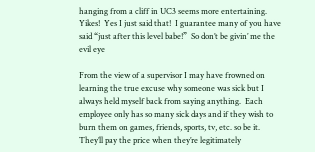hanging from a cliff in UC3 seems more entertaining. Yikes!  Yes I just said that!  I guarantee many of you have said “just after this level babe!”  So don’t be givin’ me the evil eye

From the view of a supervisor I may have frowned on learning the true excuse why someone was sick but I always held myself back from saying anything.  Each employee only has so many sick days and if they wish to burn them on games, friends, sports, tv, etc. so be it.  They’ll pay the price when they’re legitimately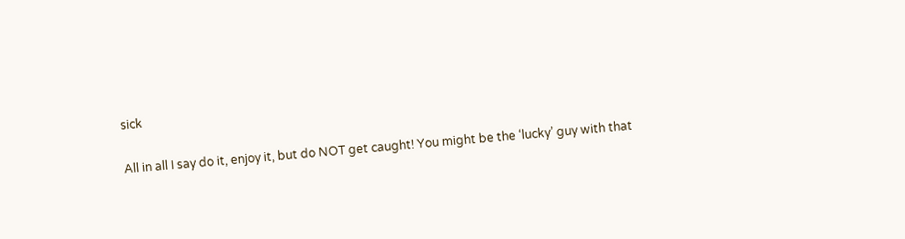sick

All in all I say do it, enjoy it, but do NOT get caught! You might be the ‘lucky’ guy with that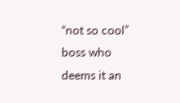“not so cool” boss who deems it an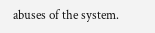abuses of the system.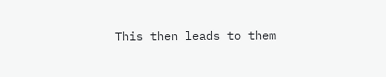This then leads to them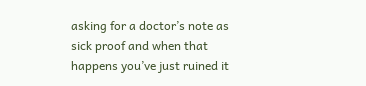asking for a doctor’s note as sick proof and when that happens you’ve just ruined it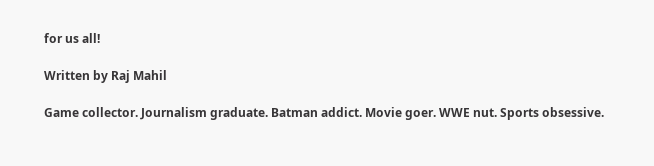for us all!

Written by Raj Mahil

Game collector. Journalism graduate. Batman addict. Movie goer. WWE nut. Sports obsessive.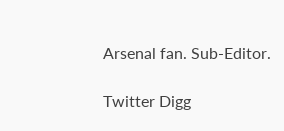Arsenal fan. Sub-Editor.

Twitter Digg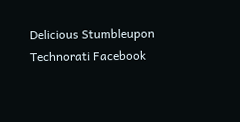Delicious Stumbleupon Technorati Facebook